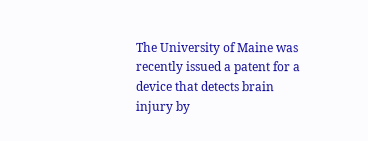The University of Maine was recently issued a patent for a device that detects brain injury by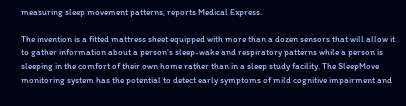measuring sleep movement patterns, reports Medical Express.

The invention is a fitted mattress sheet equipped with more than a dozen sensors that will allow it to gather information about a person’s sleep-wake and respiratory patterns while a person is sleeping in the comfort of their own home rather than in a sleep study facility. The SleepMove monitoring system has the potential to detect early symptoms of mild cognitive impairment and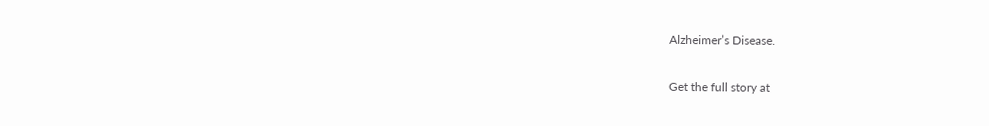Alzheimer’s Disease.

Get the full story at